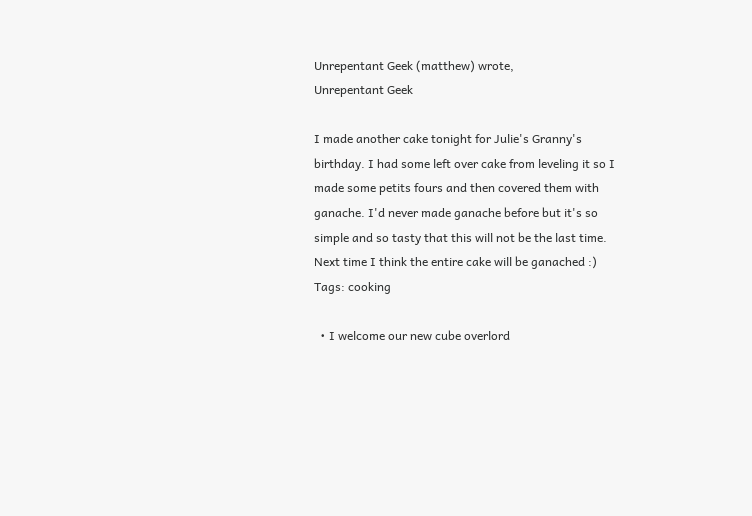Unrepentant Geek (matthew) wrote,
Unrepentant Geek

I made another cake tonight for Julie's Granny's birthday. I had some left over cake from leveling it so I made some petits fours and then covered them with ganache. I'd never made ganache before but it's so simple and so tasty that this will not be the last time. Next time I think the entire cake will be ganached :)
Tags: cooking

  • I welcome our new cube overlord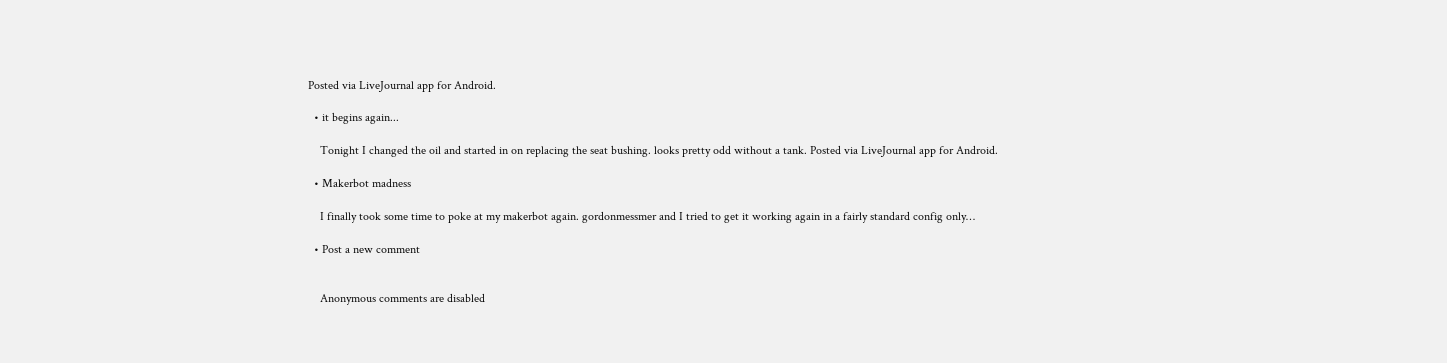Posted via LiveJournal app for Android.

  • it begins again...

    Tonight I changed the oil and started in on replacing the seat bushing. looks pretty odd without a tank. Posted via LiveJournal app for Android.

  • Makerbot madness

    I finally took some time to poke at my makerbot again. gordonmessmer and I tried to get it working again in a fairly standard config only…

  • Post a new comment


    Anonymous comments are disabled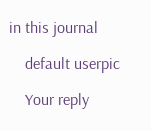in this journal

    default userpic

    Your reply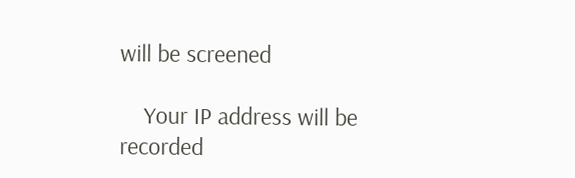will be screened

    Your IP address will be recorded